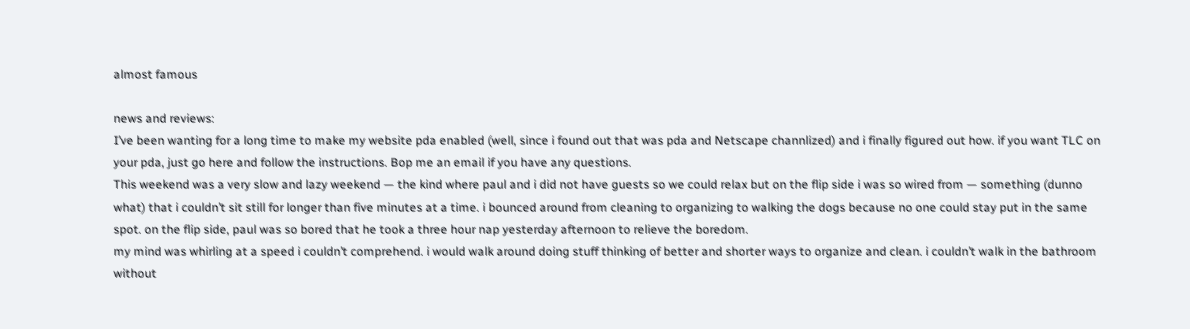almost famous

news and reviews:
I’ve been wanting for a long time to make my website pda enabled (well, since i found out that was pda and Netscape channlized) and i finally figured out how. if you want TLC on your pda, just go here and follow the instructions. Bop me an email if you have any questions.
This weekend was a very slow and lazy weekend — the kind where paul and i did not have guests so we could relax but on the flip side i was so wired from — something (dunno what) that i couldn’t sit still for longer than five minutes at a time. i bounced around from cleaning to organizing to walking the dogs because no one could stay put in the same spot. on the flip side, paul was so bored that he took a three hour nap yesterday afternoon to relieve the boredom.
my mind was whirling at a speed i couldn’t comprehend. i would walk around doing stuff thinking of better and shorter ways to organize and clean. i couldn’t walk in the bathroom without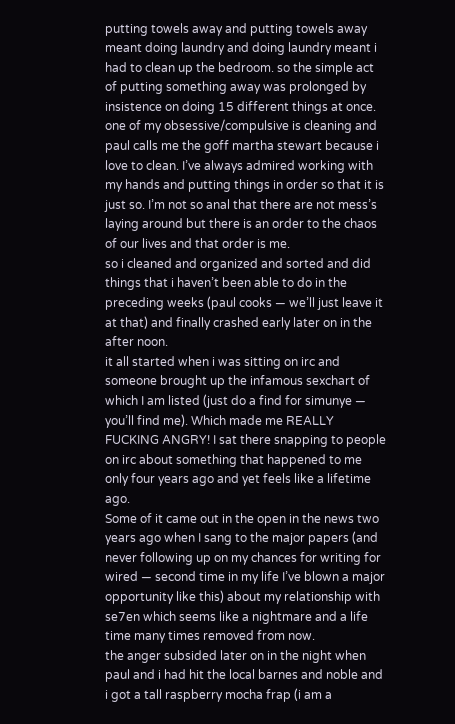putting towels away and putting towels away meant doing laundry and doing laundry meant i had to clean up the bedroom. so the simple act of putting something away was prolonged by insistence on doing 15 different things at once.
one of my obsessive/compulsive is cleaning and paul calls me the goff martha stewart because i love to clean. I’ve always admired working with my hands and putting things in order so that it is just so. I’m not so anal that there are not mess’s laying around but there is an order to the chaos of our lives and that order is me.
so i cleaned and organized and sorted and did things that i haven’t been able to do in the preceding weeks (paul cooks — we’ll just leave it at that) and finally crashed early later on in the after noon.
it all started when i was sitting on irc and someone brought up the infamous sexchart of which I am listed (just do a find for simunye — you’ll find me). Which made me REALLY FUCKING ANGRY! I sat there snapping to people on irc about something that happened to me only four years ago and yet feels like a lifetime ago.
Some of it came out in the open in the news two years ago when I sang to the major papers (and never following up on my chances for writing for wired — second time in my life I’ve blown a major opportunity like this) about my relationship with se7en which seems like a nightmare and a life time many times removed from now.
the anger subsided later on in the night when paul and i had hit the local barnes and noble and i got a tall raspberry mocha frap (i am a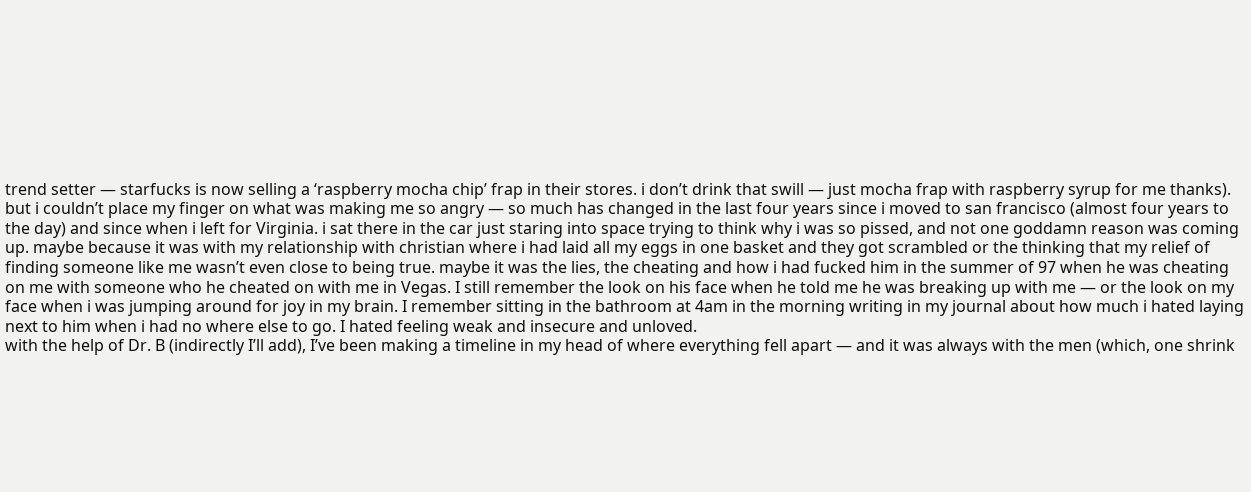trend setter — starfucks is now selling a ‘raspberry mocha chip’ frap in their stores. i don’t drink that swill — just mocha frap with raspberry syrup for me thanks).
but i couldn’t place my finger on what was making me so angry — so much has changed in the last four years since i moved to san francisco (almost four years to the day) and since when i left for Virginia. i sat there in the car just staring into space trying to think why i was so pissed, and not one goddamn reason was coming up. maybe because it was with my relationship with christian where i had laid all my eggs in one basket and they got scrambled or the thinking that my relief of finding someone like me wasn’t even close to being true. maybe it was the lies, the cheating and how i had fucked him in the summer of 97 when he was cheating on me with someone who he cheated on with me in Vegas. I still remember the look on his face when he told me he was breaking up with me — or the look on my face when i was jumping around for joy in my brain. I remember sitting in the bathroom at 4am in the morning writing in my journal about how much i hated laying next to him when i had no where else to go. I hated feeling weak and insecure and unloved.
with the help of Dr. B (indirectly I’ll add), I’ve been making a timeline in my head of where everything fell apart — and it was always with the men (which, one shrink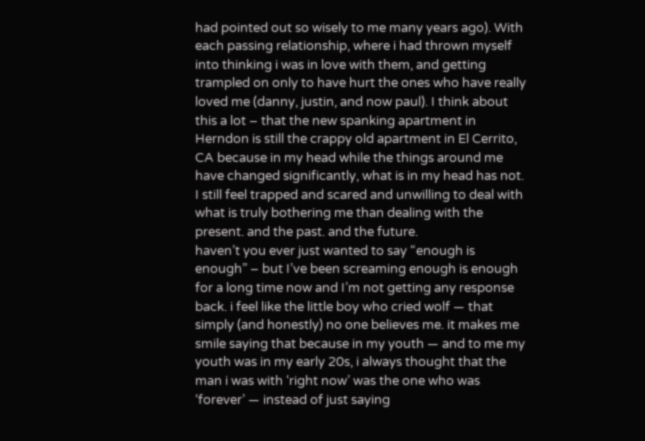had pointed out so wisely to me many years ago). With each passing relationship, where i had thrown myself into thinking i was in love with them, and getting trampled on only to have hurt the ones who have really loved me (danny, justin, and now paul). I think about this a lot – that the new spanking apartment in Herndon is still the crappy old apartment in El Cerrito, CA because in my head while the things around me have changed significantly, what is in my head has not. I still feel trapped and scared and unwilling to deal with what is truly bothering me than dealing with the present. and the past. and the future.
haven’t you ever just wanted to say “enough is enough” – but I’ve been screaming enough is enough for a long time now and I’m not getting any response back. i feel like the little boy who cried wolf — that simply (and honestly) no one believes me. it makes me smile saying that because in my youth — and to me my youth was in my early 20s, i always thought that the man i was with ‘right now’ was the one who was ‘forever’ — instead of just saying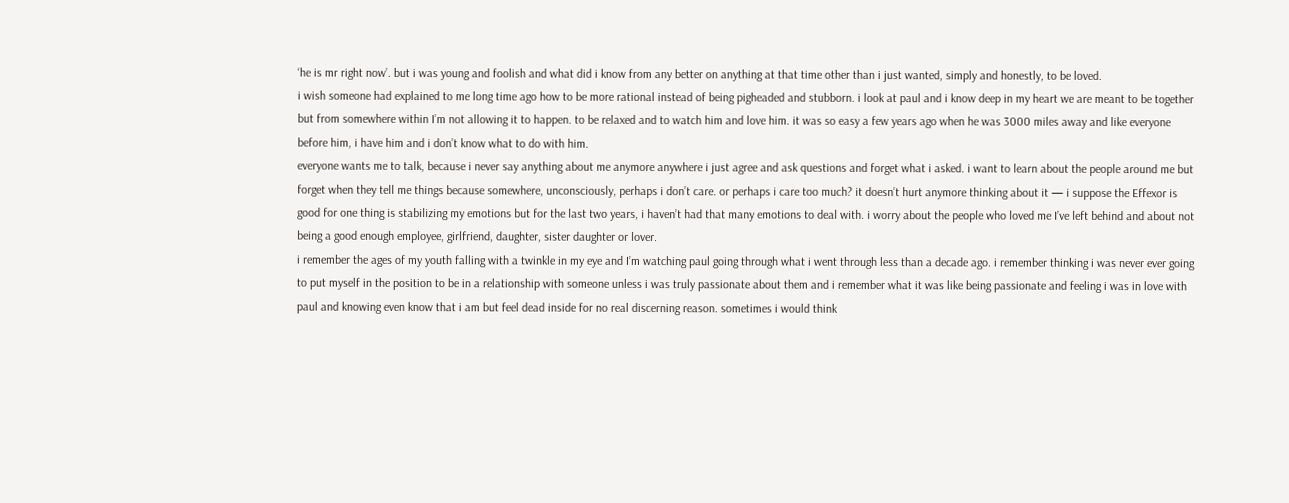‘he is mr right now’. but i was young and foolish and what did i know from any better on anything at that time other than i just wanted, simply and honestly, to be loved.
i wish someone had explained to me long time ago how to be more rational instead of being pigheaded and stubborn. i look at paul and i know deep in my heart we are meant to be together but from somewhere within I’m not allowing it to happen. to be relaxed and to watch him and love him. it was so easy a few years ago when he was 3000 miles away and like everyone before him, i have him and i don’t know what to do with him.
everyone wants me to talk, because i never say anything about me anymore anywhere i just agree and ask questions and forget what i asked. i want to learn about the people around me but forget when they tell me things because somewhere, unconsciously, perhaps i don’t care. or perhaps i care too much? it doesn’t hurt anymore thinking about it — i suppose the Effexor is good for one thing is stabilizing my emotions but for the last two years, i haven’t had that many emotions to deal with. i worry about the people who loved me I’ve left behind and about not being a good enough employee, girlfriend, daughter, sister daughter or lover.
i remember the ages of my youth falling with a twinkle in my eye and I’m watching paul going through what i went through less than a decade ago. i remember thinking i was never ever going to put myself in the position to be in a relationship with someone unless i was truly passionate about them and i remember what it was like being passionate and feeling i was in love with paul and knowing even know that i am but feel dead inside for no real discerning reason. sometimes i would think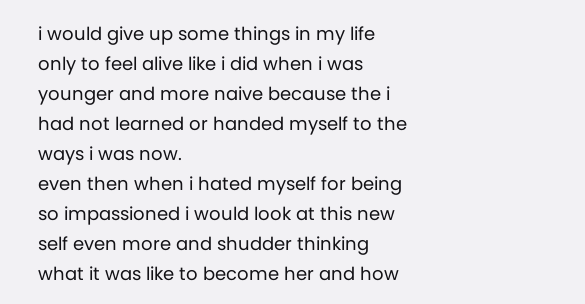i would give up some things in my life only to feel alive like i did when i was younger and more naive because the i had not learned or handed myself to the ways i was now.
even then when i hated myself for being so impassioned i would look at this new self even more and shudder thinking what it was like to become her and how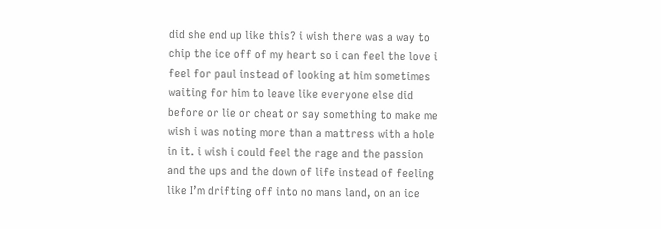did she end up like this? i wish there was a way to chip the ice off of my heart so i can feel the love i feel for paul instead of looking at him sometimes waiting for him to leave like everyone else did before or lie or cheat or say something to make me wish i was noting more than a mattress with a hole in it. i wish i could feel the rage and the passion and the ups and the down of life instead of feeling like I’m drifting off into no mans land, on an ice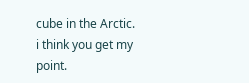cube in the Arctic.
i think you get my point.